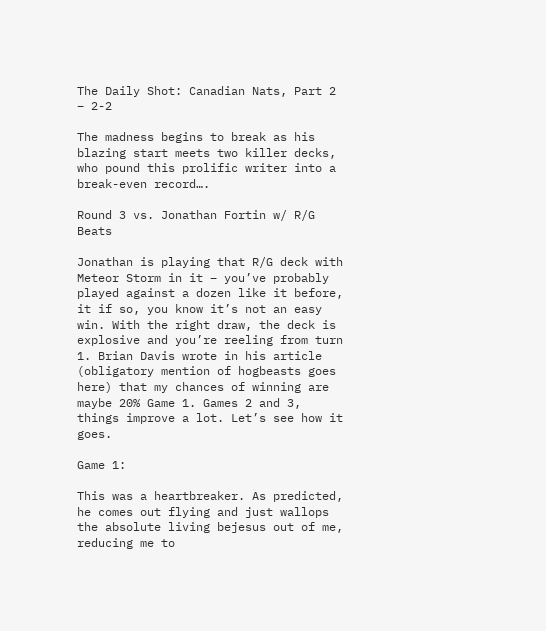The Daily Shot: Canadian Nats, Part 2 – 2-2

The madness begins to break as his blazing start meets two killer decks, who pound this prolific writer into a break-even record….

Round 3 vs. Jonathan Fortin w/ R/G Beats

Jonathan is playing that R/G deck with Meteor Storm in it – you’ve probably played against a dozen like it before, it if so, you know it’s not an easy win. With the right draw, the deck is explosive and you’re reeling from turn 1. Brian Davis wrote in his article (obligatory mention of hogbeasts goes here) that my chances of winning are maybe 20% Game 1. Games 2 and 3, things improve a lot. Let’s see how it goes.

Game 1:

This was a heartbreaker. As predicted, he comes out flying and just wallops the absolute living bejesus out of me, reducing me to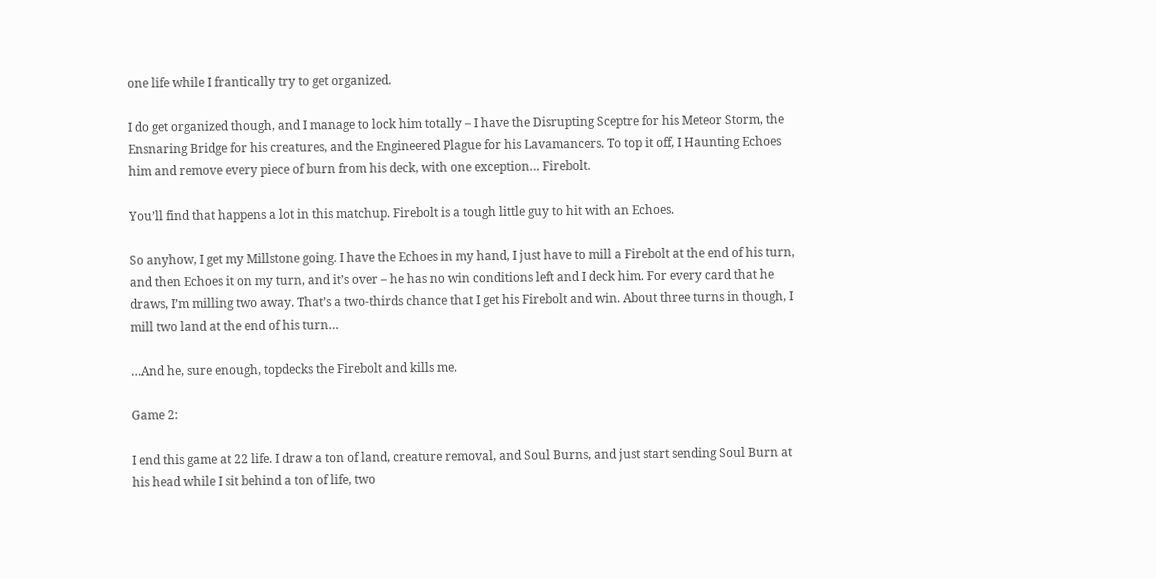one life while I frantically try to get organized.

I do get organized though, and I manage to lock him totally – I have the Disrupting Sceptre for his Meteor Storm, the Ensnaring Bridge for his creatures, and the Engineered Plague for his Lavamancers. To top it off, I Haunting Echoes him and remove every piece of burn from his deck, with one exception… Firebolt.

You’ll find that happens a lot in this matchup. Firebolt is a tough little guy to hit with an Echoes.

So anyhow, I get my Millstone going. I have the Echoes in my hand, I just have to mill a Firebolt at the end of his turn, and then Echoes it on my turn, and it’s over – he has no win conditions left and I deck him. For every card that he draws, I’m milling two away. That’s a two-thirds chance that I get his Firebolt and win. About three turns in though, I mill two land at the end of his turn…

…And he, sure enough, topdecks the Firebolt and kills me.

Game 2:

I end this game at 22 life. I draw a ton of land, creature removal, and Soul Burns, and just start sending Soul Burn at his head while I sit behind a ton of life, two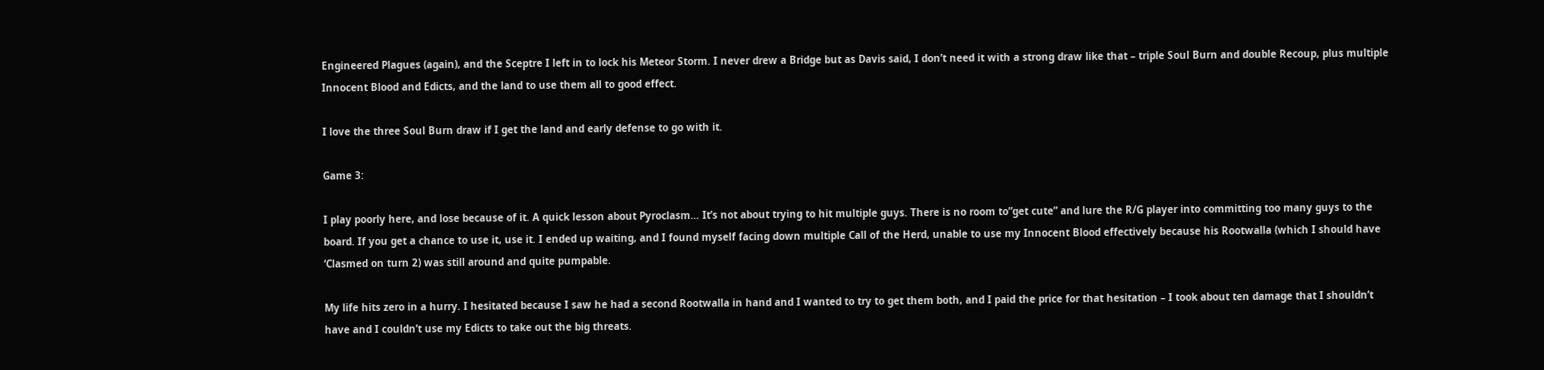Engineered Plagues (again), and the Sceptre I left in to lock his Meteor Storm. I never drew a Bridge but as Davis said, I don’t need it with a strong draw like that – triple Soul Burn and double Recoup, plus multiple Innocent Blood and Edicts, and the land to use them all to good effect.

I love the three Soul Burn draw if I get the land and early defense to go with it.

Game 3:

I play poorly here, and lose because of it. A quick lesson about Pyroclasm… It’s not about trying to hit multiple guys. There is no room to”get cute” and lure the R/G player into committing too many guys to the board. If you get a chance to use it, use it. I ended up waiting, and I found myself facing down multiple Call of the Herd, unable to use my Innocent Blood effectively because his Rootwalla (which I should have ‘Clasmed on turn 2) was still around and quite pumpable.

My life hits zero in a hurry. I hesitated because I saw he had a second Rootwalla in hand and I wanted to try to get them both, and I paid the price for that hesitation – I took about ten damage that I shouldn’t have and I couldn’t use my Edicts to take out the big threats.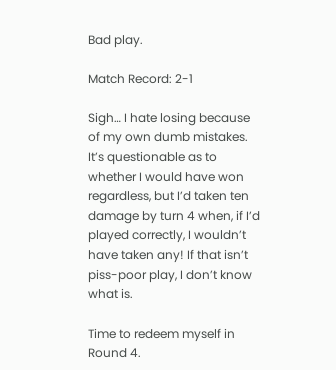Bad play.

Match Record: 2-1

Sigh… I hate losing because of my own dumb mistakes. It’s questionable as to whether I would have won regardless, but I’d taken ten damage by turn 4 when, if I’d played correctly, I wouldn’t have taken any! If that isn’t piss-poor play, I don’t know what is.

Time to redeem myself in Round 4.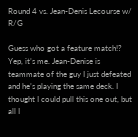Round 4 vs. Jean-Denis Lecourse w/ R/G

Guess who got a feature match!? Yep, it’s me. Jean-Denise is teammate of the guy I just defeated and he’s playing the same deck. I thought I could pull this one out, but all I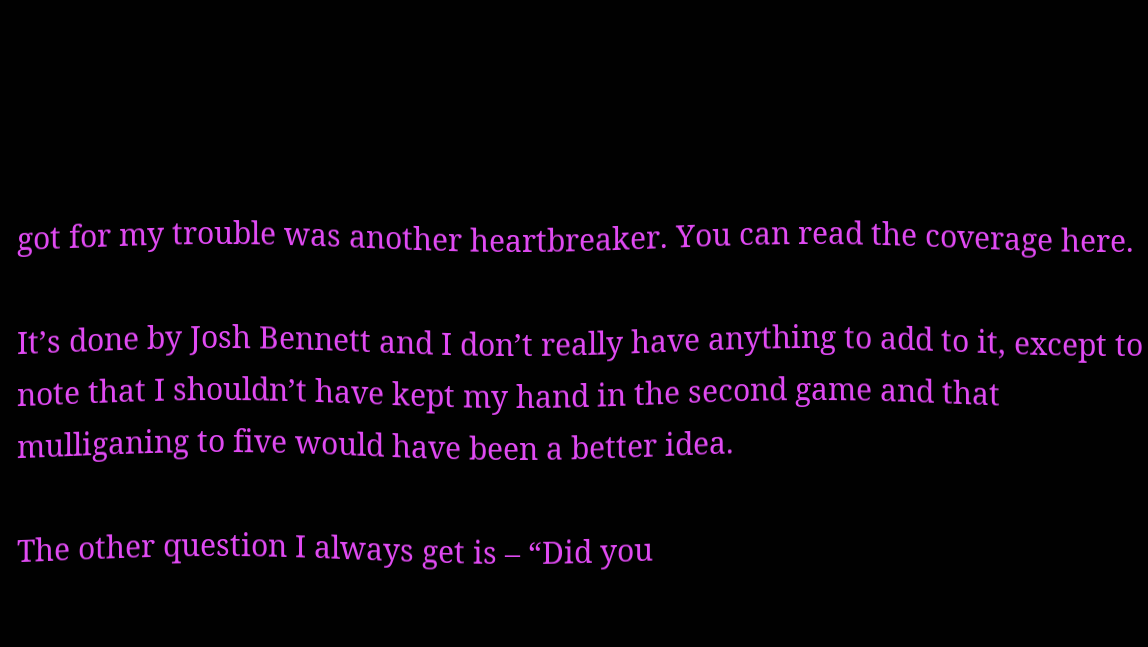got for my trouble was another heartbreaker. You can read the coverage here.

It’s done by Josh Bennett and I don’t really have anything to add to it, except to note that I shouldn’t have kept my hand in the second game and that mulliganing to five would have been a better idea.

The other question I always get is – “Did you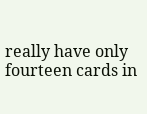really have only fourteen cards in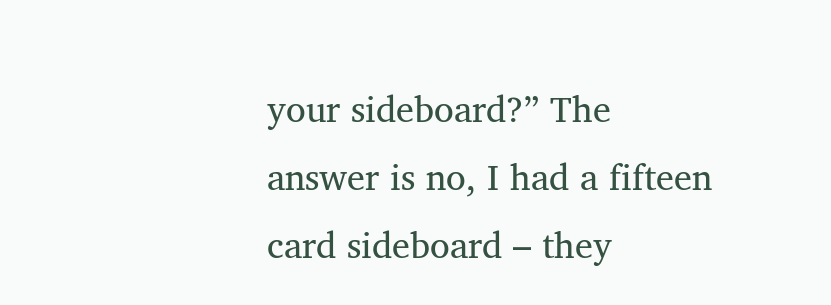your sideboard?” The answer is no, I had a fifteen card sideboard – they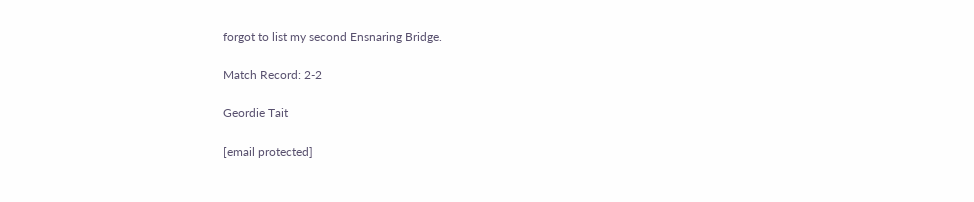forgot to list my second Ensnaring Bridge.

Match Record: 2-2

Geordie Tait

[email protected]